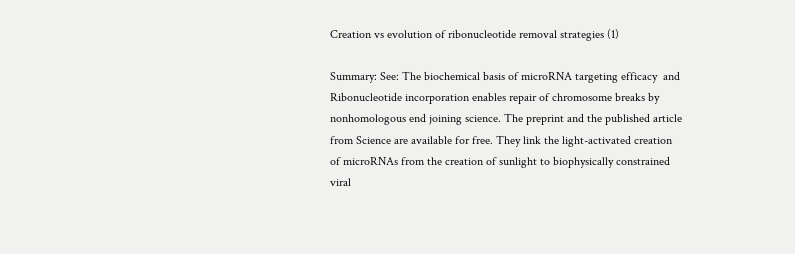Creation vs evolution of ribonucleotide removal strategies (1)

Summary: See: The biochemical basis of microRNA targeting efficacy  and Ribonucleotide incorporation enables repair of chromosome breaks by nonhomologous end joining science. The preprint and the published article from Science are available for free. They link the light-activated creation of microRNAs from the creation of sunlight to biophysically constrained viral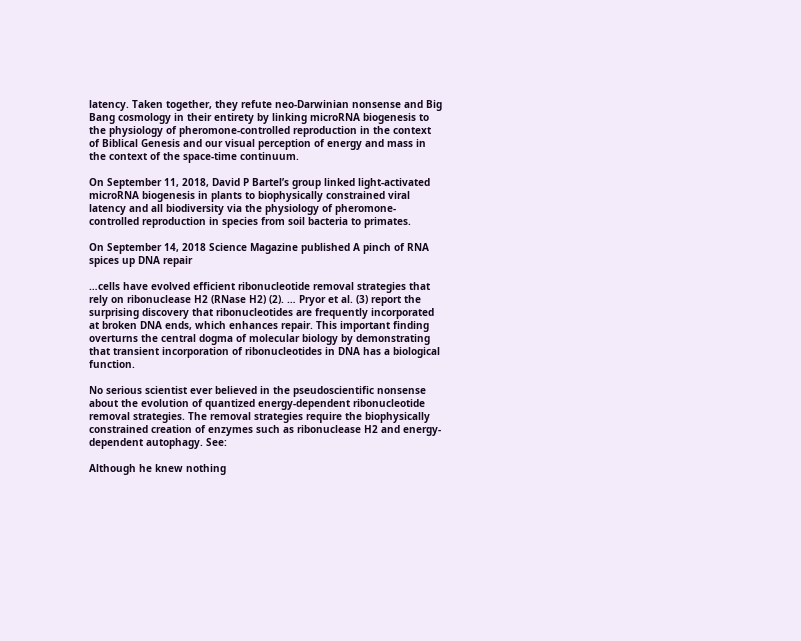latency. Taken together, they refute neo-Darwinian nonsense and Big Bang cosmology in their entirety by linking microRNA biogenesis to the physiology of pheromone-controlled reproduction in the context of Biblical Genesis and our visual perception of energy and mass in the context of the space-time continuum.

On September 11, 2018, David P Bartel’s group linked light-activated microRNA biogenesis in plants to biophysically constrained viral latency and all biodiversity via the physiology of pheromone-controlled reproduction in species from soil bacteria to primates.

On September 14, 2018 Science Magazine published A pinch of RNA spices up DNA repair

…cells have evolved efficient ribonucleotide removal strategies that rely on ribonuclease H2 (RNase H2) (2). … Pryor et al. (3) report the surprising discovery that ribonucleotides are frequently incorporated at broken DNA ends, which enhances repair. This important finding overturns the central dogma of molecular biology by demonstrating that transient incorporation of ribonucleotides in DNA has a biological function.

No serious scientist ever believed in the pseudoscientific nonsense about the evolution of quantized energy-dependent ribonucleotide removal strategies. The removal strategies require the biophysically constrained creation of enzymes such as ribonuclease H2 and energy-dependent autophagy. See:

Although he knew nothing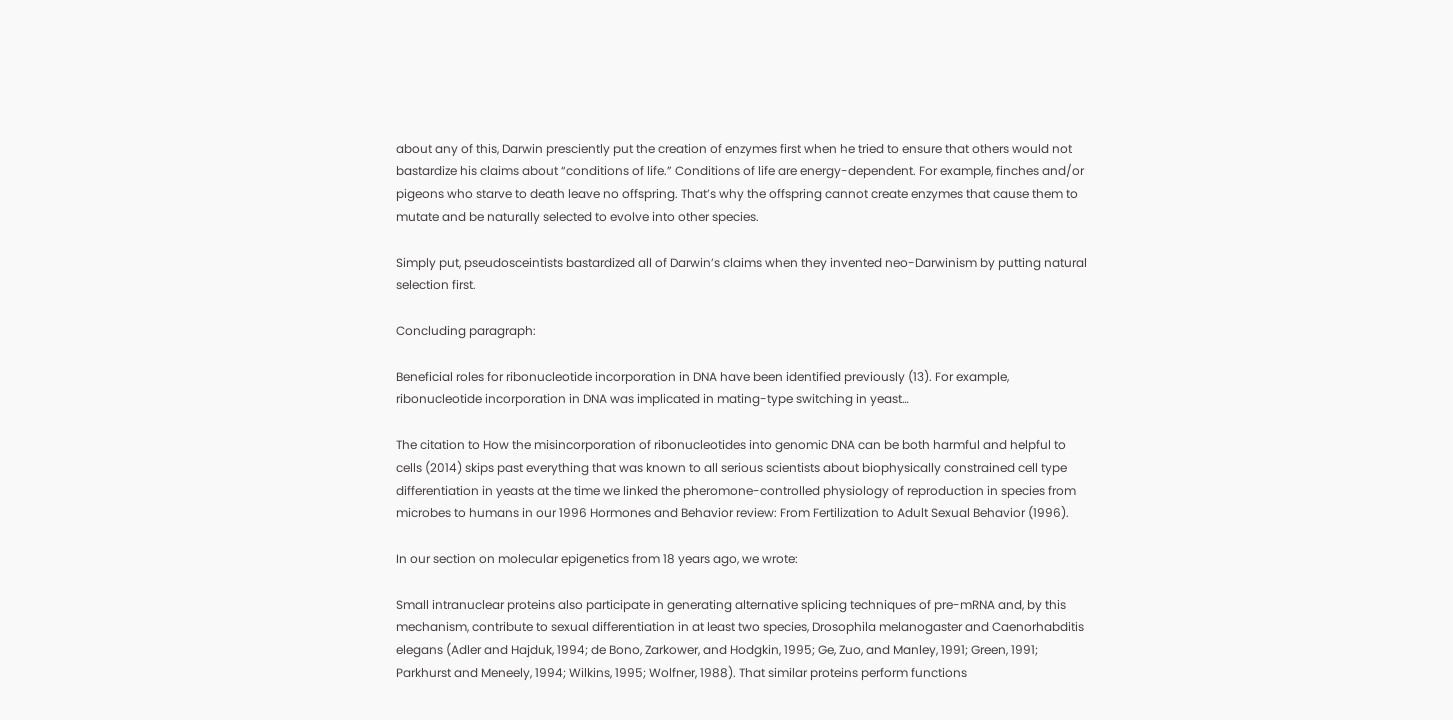about any of this, Darwin presciently put the creation of enzymes first when he tried to ensure that others would not bastardize his claims about “conditions of life.” Conditions of life are energy-dependent. For example, finches and/or pigeons who starve to death leave no offspring. That’s why the offspring cannot create enzymes that cause them to mutate and be naturally selected to evolve into other species.

Simply put, pseudosceintists bastardized all of Darwin’s claims when they invented neo-Darwinism by putting natural selection first.

Concluding paragraph:

Beneficial roles for ribonucleotide incorporation in DNA have been identified previously (13). For example, ribonucleotide incorporation in DNA was implicated in mating-type switching in yeast…

The citation to How the misincorporation of ribonucleotides into genomic DNA can be both harmful and helpful to cells (2014) skips past everything that was known to all serious scientists about biophysically constrained cell type differentiation in yeasts at the time we linked the pheromone-controlled physiology of reproduction in species from microbes to humans in our 1996 Hormones and Behavior review: From Fertilization to Adult Sexual Behavior (1996).

In our section on molecular epigenetics from 18 years ago, we wrote:

Small intranuclear proteins also participate in generating alternative splicing techniques of pre-mRNA and, by this mechanism, contribute to sexual differentiation in at least two species, Drosophila melanogaster and Caenorhabditis elegans (Adler and Hajduk, 1994; de Bono, Zarkower, and Hodgkin, 1995; Ge, Zuo, and Manley, 1991; Green, 1991; Parkhurst and Meneely, 1994; Wilkins, 1995; Wolfner, 1988). That similar proteins perform functions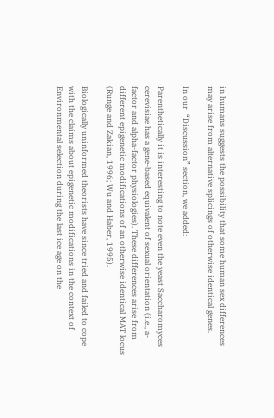in humans suggests the possibility that some human sex differences may arise from alternative splicings of otherwise identical genes.

In our  “Discussion” section, we added:

Parenthetically it is interesting to note even the yeast Saccharomyces cerevisiae has a gene-based equivalent of sexual orientation (i.e., a-factor and alpha-factor physiologies). These differences arise from different epigenetic modifications of an otherwise identical MAT locus (Runge and Zakian, 1996; Wu and Haber, 1995).

Biologically uninformed theorists have since tried and failed to cope with the claims about epigenetic modifications in the context of Environmental selection during the last ice age on the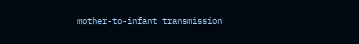mother-to-infant transmission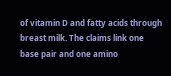of vitamin D and fatty acids through breast milk. The claims link one base pair and one amino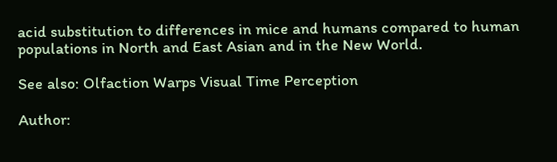acid substitution to differences in mice and humans compared to human populations in North and East Asian and in the New World.

See also: Olfaction Warps Visual Time Perception

Author: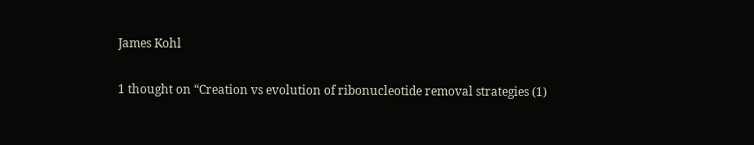James Kohl

1 thought on “Creation vs evolution of ribonucleotide removal strategies (1)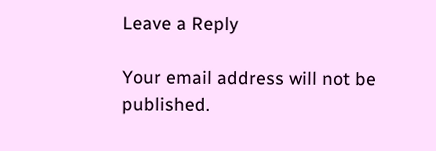Leave a Reply

Your email address will not be published.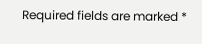Required fields are marked *